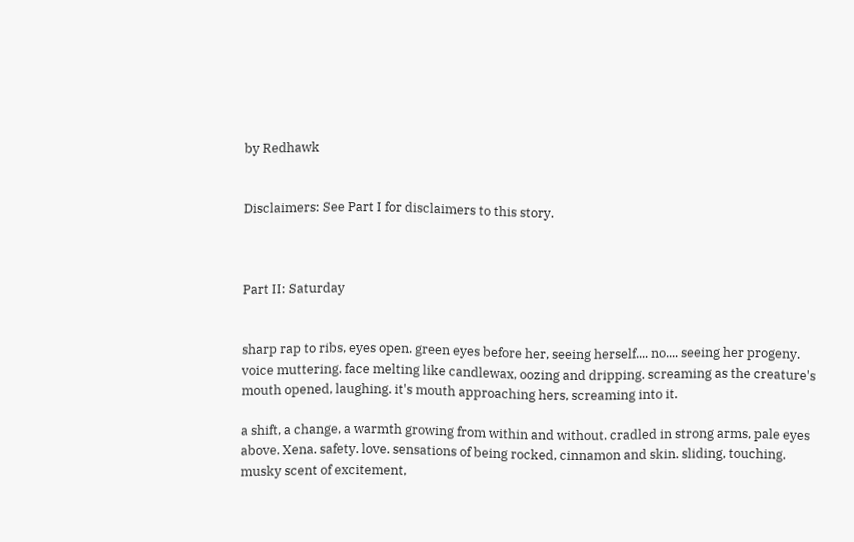by Redhawk


Disclaimers: See Part I for disclaimers to this story.



Part II: Saturday


sharp rap to ribs, eyes open. green eyes before her, seeing herself.... no.... seeing her progeny. voice muttering. face melting like candlewax, oozing and dripping. screaming as the creature's mouth opened, laughing. it's mouth approaching hers, screaming into it.

a shift, a change, a warmth growing from within and without. cradled in strong arms, pale eyes above. Xena. safety. love. sensations of being rocked, cinnamon and skin. sliding, touching. musky scent of excitement,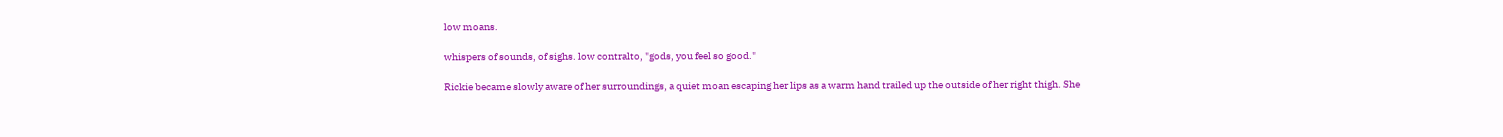low moans.

whispers of sounds, of sighs. low contralto, "gods, you feel so good."

Rickie became slowly aware of her surroundings, a quiet moan escaping her lips as a warm hand trailed up the outside of her right thigh. She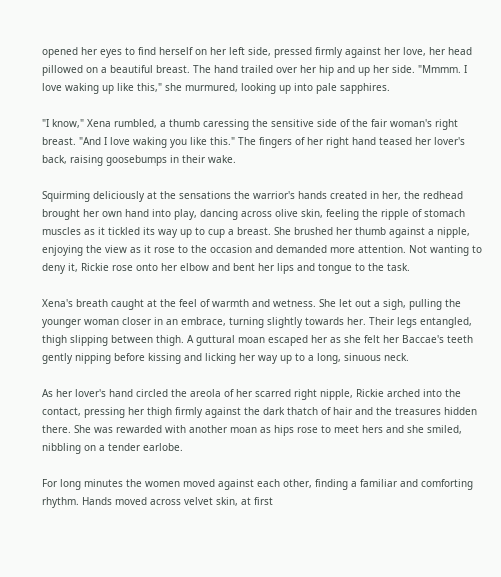opened her eyes to find herself on her left side, pressed firmly against her love, her head pillowed on a beautiful breast. The hand trailed over her hip and up her side. "Mmmm. I love waking up like this," she murmured, looking up into pale sapphires.

"I know," Xena rumbled, a thumb caressing the sensitive side of the fair woman's right breast. "And I love waking you like this." The fingers of her right hand teased her lover's back, raising goosebumps in their wake.

Squirming deliciously at the sensations the warrior's hands created in her, the redhead brought her own hand into play, dancing across olive skin, feeling the ripple of stomach muscles as it tickled its way up to cup a breast. She brushed her thumb against a nipple, enjoying the view as it rose to the occasion and demanded more attention. Not wanting to deny it, Rickie rose onto her elbow and bent her lips and tongue to the task.

Xena's breath caught at the feel of warmth and wetness. She let out a sigh, pulling the younger woman closer in an embrace, turning slightly towards her. Their legs entangled, thigh slipping between thigh. A guttural moan escaped her as she felt her Baccae's teeth gently nipping before kissing and licking her way up to a long, sinuous neck.

As her lover's hand circled the areola of her scarred right nipple, Rickie arched into the contact, pressing her thigh firmly against the dark thatch of hair and the treasures hidden there. She was rewarded with another moan as hips rose to meet hers and she smiled, nibbling on a tender earlobe.

For long minutes the women moved against each other, finding a familiar and comforting rhythm. Hands moved across velvet skin, at first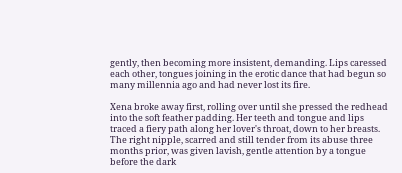gently, then becoming more insistent, demanding. Lips caressed each other, tongues joining in the erotic dance that had begun so many millennia ago and had never lost its fire.

Xena broke away first, rolling over until she pressed the redhead into the soft feather padding. Her teeth and tongue and lips traced a fiery path along her lover's throat, down to her breasts. The right nipple, scarred and still tender from its abuse three months prior, was given lavish, gentle attention by a tongue before the dark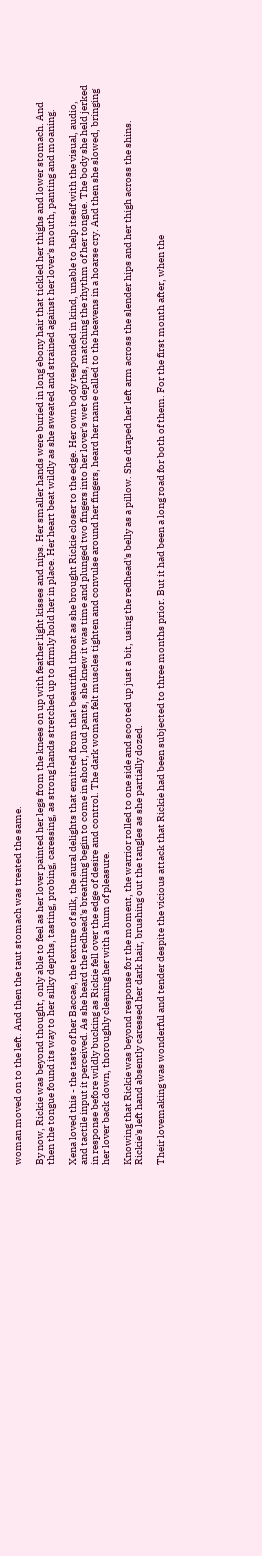woman moved on to the left. And then the taut stomach was treated the same.

By now, Rickie was beyond thought, only able to feel as her lover painted her legs from the knees on up with feather light kisses and nips. Her smaller hands were buried in long ebony hair that tickled her thighs and lower stomach. And then the tongue found its way to her silky depths, tasting, probing, caressing, as strong hands stretched up to firmly hold her in place. Her heart beat wildly as she sweated and strained against her lover's mouth, panting and moaning.

Xena loved this - the taste of her Baccae, the texture of silk, the aural delights that emitted from that beautiful throat as she brought Rickie closer to the edge. Her own body responded in kind, unable to help itself with the visual, audio, and tactile input it perceived. As she heard the redhead's breathing begin to come in short, loud pants, she knew it was time and plunged two fingers into her lover's wet depths, matching the rhythm of her tongue. The body she held jerked in response before wildly bucking as Rickie fell over the edge of desire and control. The dark woman felt muscles tighten and convulse around her fingers, heard her name called to the heavens in a hoarse cry. And then she slowed, bringing her lover back down, thoroughly cleaning her with a hum of pleasure.

Knowing that Rickie was beyond response for the moment, the warrior rolled to one side and scooted up just a bit, using the redhead's belly as a pillow. She draped her left arm across the slender hips and her thigh across the shins. Rickie's left hand absently caressed her dark hair, brushing out the tangles as she partially dozed.

Their lovemaking was wonderful and tender despite the vicious attack that Rickie had been subjected to three months prior. But it had been a long road for both of them. For the first month after, when the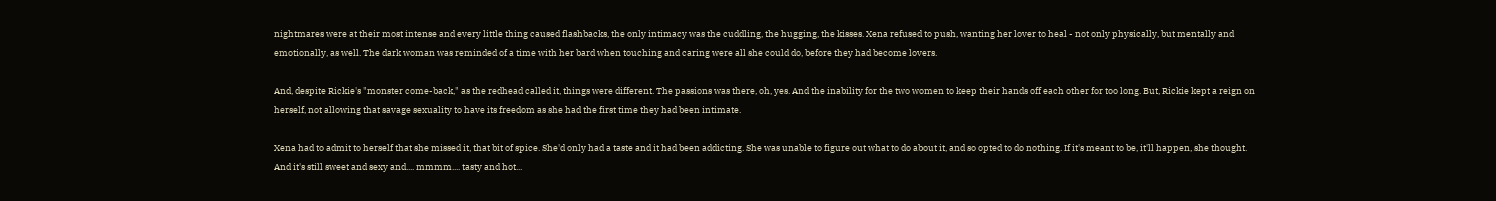nightmares were at their most intense and every little thing caused flashbacks, the only intimacy was the cuddling, the hugging, the kisses. Xena refused to push, wanting her lover to heal - not only physically, but mentally and emotionally, as well. The dark woman was reminded of a time with her bard when touching and caring were all she could do, before they had become lovers.

And, despite Rickie's "monster come-back," as the redhead called it, things were different. The passions was there, oh, yes. And the inability for the two women to keep their hands off each other for too long. But, Rickie kept a reign on herself, not allowing that savage sexuality to have its freedom as she had the first time they had been intimate.

Xena had to admit to herself that she missed it, that bit of spice. She'd only had a taste and it had been addicting. She was unable to figure out what to do about it, and so opted to do nothing. If it's meant to be, it'll happen, she thought. And it's still sweet and sexy and.... mmmm.... tasty and hot...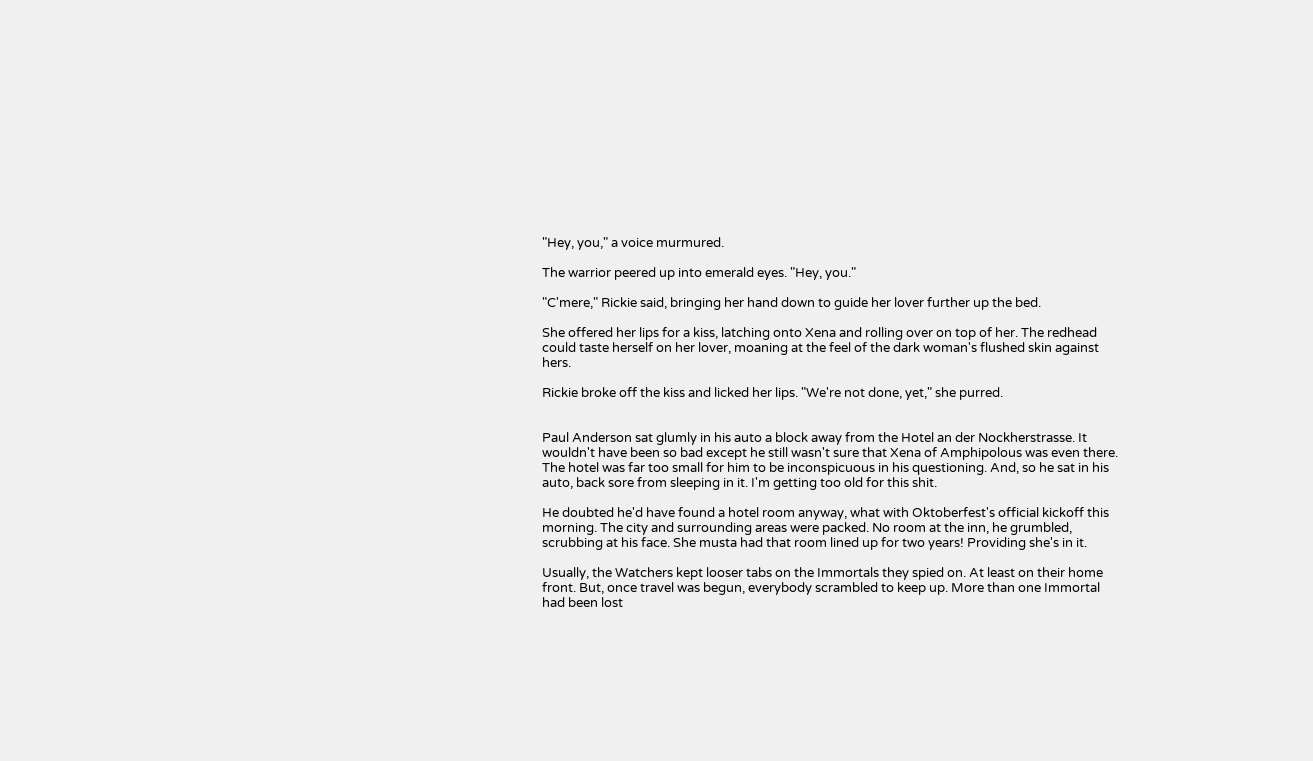"Hey, you," a voice murmured.

The warrior peered up into emerald eyes. "Hey, you."

"C'mere," Rickie said, bringing her hand down to guide her lover further up the bed.

She offered her lips for a kiss, latching onto Xena and rolling over on top of her. The redhead could taste herself on her lover, moaning at the feel of the dark woman's flushed skin against hers.

Rickie broke off the kiss and licked her lips. "We're not done, yet," she purred.


Paul Anderson sat glumly in his auto a block away from the Hotel an der Nockherstrasse. It wouldn't have been so bad except he still wasn't sure that Xena of Amphipolous was even there. The hotel was far too small for him to be inconspicuous in his questioning. And, so he sat in his auto, back sore from sleeping in it. I'm getting too old for this shit.

He doubted he'd have found a hotel room anyway, what with Oktoberfest's official kickoff this morning. The city and surrounding areas were packed. No room at the inn, he grumbled, scrubbing at his face. She musta had that room lined up for two years! Providing she's in it.

Usually, the Watchers kept looser tabs on the Immortals they spied on. At least on their home front. But, once travel was begun, everybody scrambled to keep up. More than one Immortal had been lost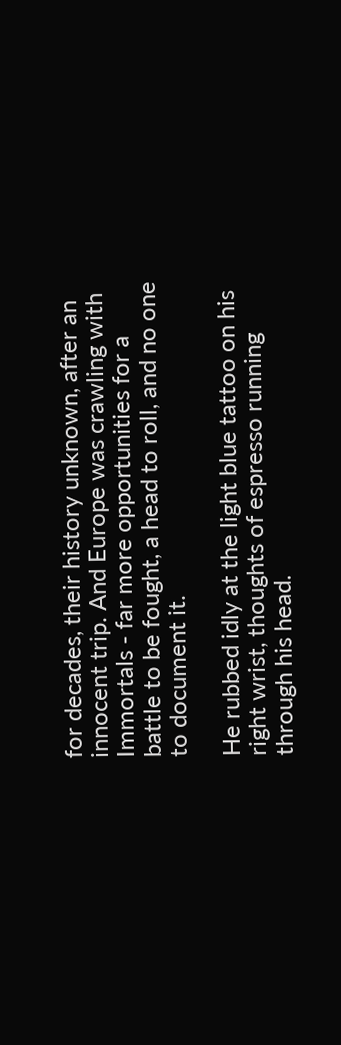for decades, their history unknown, after an innocent trip. And Europe was crawling with Immortals - far more opportunities for a battle to be fought, a head to roll, and no one to document it.

He rubbed idly at the light blue tattoo on his right wrist, thoughts of espresso running through his head.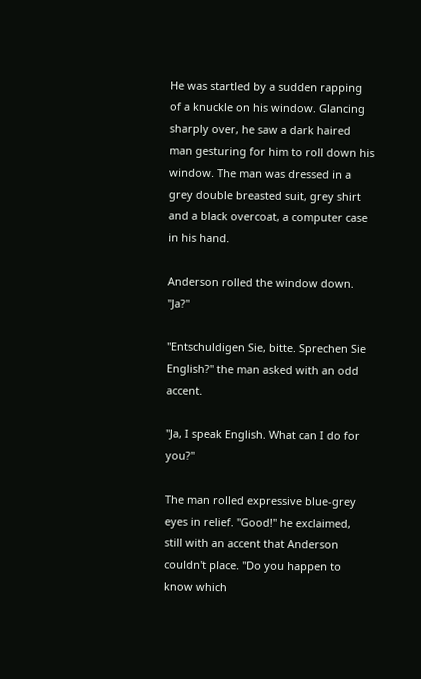He was startled by a sudden rapping of a knuckle on his window. Glancing sharply over, he saw a dark haired man gesturing for him to roll down his window. The man was dressed in a grey double breasted suit, grey shirt and a black overcoat, a computer case in his hand.

Anderson rolled the window down. "Ja?"

"Entschuldigen Sie, bitte. Sprechen Sie English?" the man asked with an odd accent.

"Ja, I speak English. What can I do for you?"

The man rolled expressive blue-grey eyes in relief. "Good!" he exclaimed, still with an accent that Anderson couldn't place. "Do you happen to know which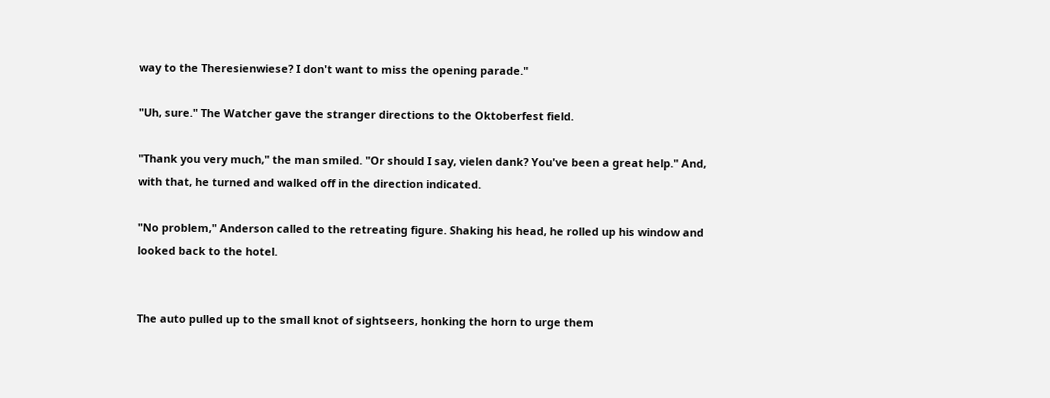way to the Theresienwiese? I don't want to miss the opening parade."

"Uh, sure." The Watcher gave the stranger directions to the Oktoberfest field.

"Thank you very much," the man smiled. "Or should I say, vielen dank? You've been a great help." And, with that, he turned and walked off in the direction indicated.

"No problem," Anderson called to the retreating figure. Shaking his head, he rolled up his window and looked back to the hotel.


The auto pulled up to the small knot of sightseers, honking the horn to urge them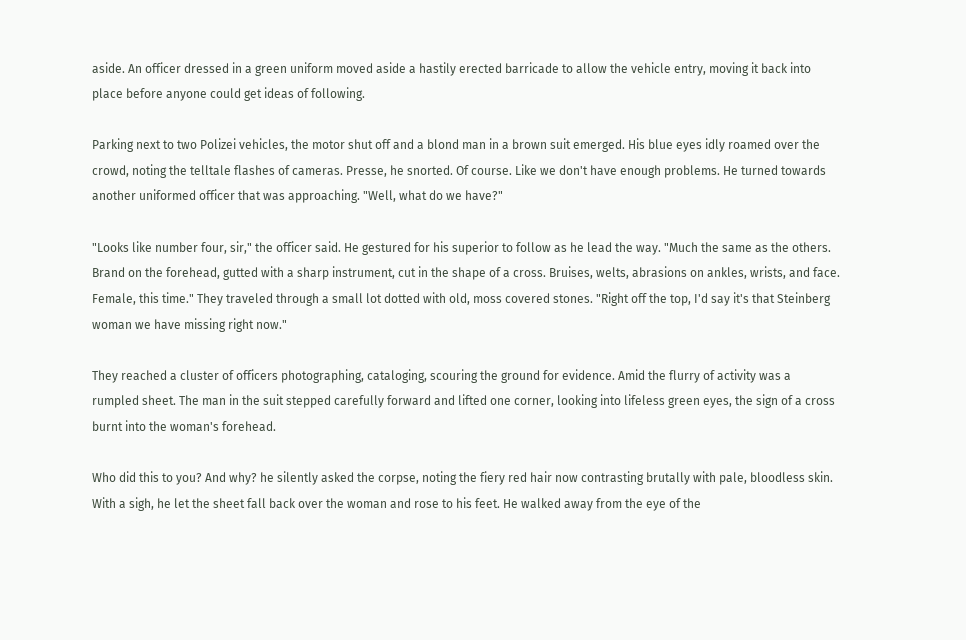aside. An officer dressed in a green uniform moved aside a hastily erected barricade to allow the vehicle entry, moving it back into place before anyone could get ideas of following.

Parking next to two Polizei vehicles, the motor shut off and a blond man in a brown suit emerged. His blue eyes idly roamed over the crowd, noting the telltale flashes of cameras. Presse, he snorted. Of course. Like we don't have enough problems. He turned towards another uniformed officer that was approaching. "Well, what do we have?"

"Looks like number four, sir," the officer said. He gestured for his superior to follow as he lead the way. "Much the same as the others. Brand on the forehead, gutted with a sharp instrument, cut in the shape of a cross. Bruises, welts, abrasions on ankles, wrists, and face. Female, this time." They traveled through a small lot dotted with old, moss covered stones. "Right off the top, I'd say it's that Steinberg woman we have missing right now."

They reached a cluster of officers photographing, cataloging, scouring the ground for evidence. Amid the flurry of activity was a rumpled sheet. The man in the suit stepped carefully forward and lifted one corner, looking into lifeless green eyes, the sign of a cross burnt into the woman's forehead.

Who did this to you? And why? he silently asked the corpse, noting the fiery red hair now contrasting brutally with pale, bloodless skin. With a sigh, he let the sheet fall back over the woman and rose to his feet. He walked away from the eye of the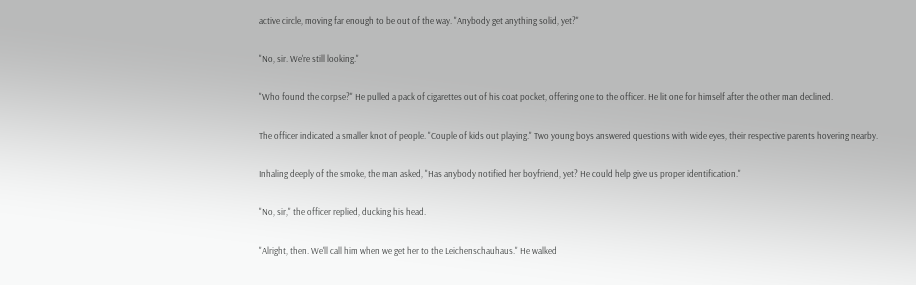active circle, moving far enough to be out of the way. "Anybody get anything solid, yet?"

"No, sir. We're still looking."

"Who found the corpse?" He pulled a pack of cigarettes out of his coat pocket, offering one to the officer. He lit one for himself after the other man declined.

The officer indicated a smaller knot of people. "Couple of kids out playing." Two young boys answered questions with wide eyes, their respective parents hovering nearby.

Inhaling deeply of the smoke, the man asked, "Has anybody notified her boyfriend, yet? He could help give us proper identification."

"No, sir," the officer replied, ducking his head.

"Alright, then. We'll call him when we get her to the Leichenschauhaus." He walked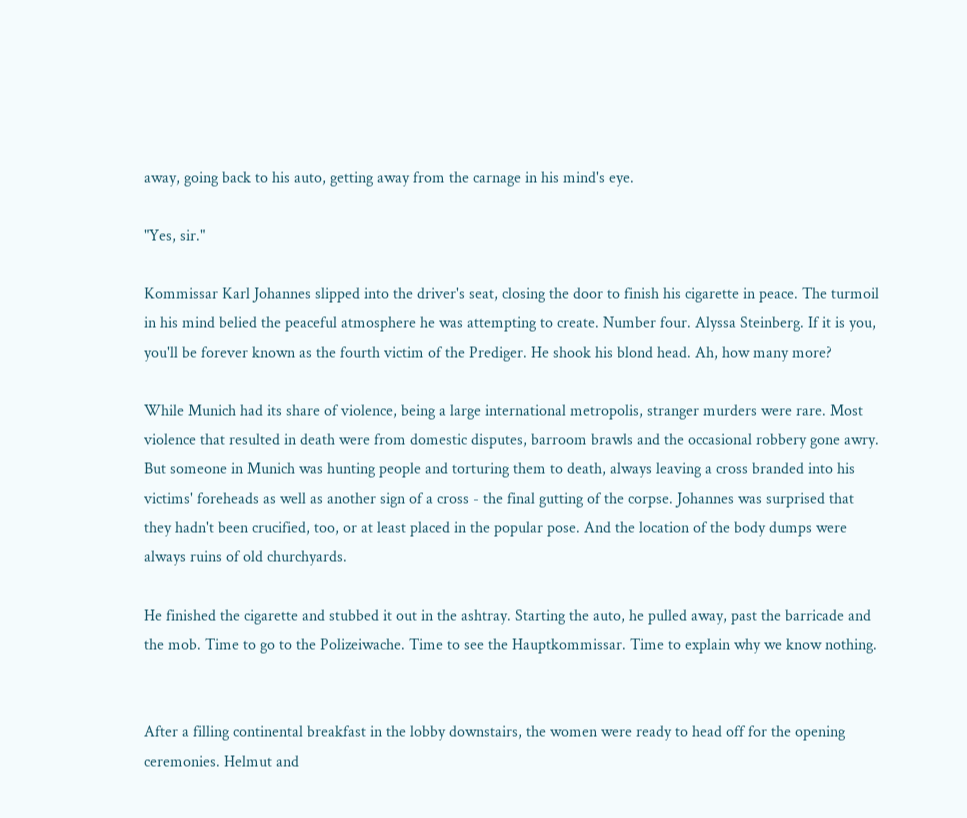away, going back to his auto, getting away from the carnage in his mind's eye.

"Yes, sir."

Kommissar Karl Johannes slipped into the driver's seat, closing the door to finish his cigarette in peace. The turmoil in his mind belied the peaceful atmosphere he was attempting to create. Number four. Alyssa Steinberg. If it is you, you'll be forever known as the fourth victim of the Prediger. He shook his blond head. Ah, how many more?

While Munich had its share of violence, being a large international metropolis, stranger murders were rare. Most violence that resulted in death were from domestic disputes, barroom brawls and the occasional robbery gone awry. But someone in Munich was hunting people and torturing them to death, always leaving a cross branded into his victims' foreheads as well as another sign of a cross - the final gutting of the corpse. Johannes was surprised that they hadn't been crucified, too, or at least placed in the popular pose. And the location of the body dumps were always ruins of old churchyards.

He finished the cigarette and stubbed it out in the ashtray. Starting the auto, he pulled away, past the barricade and the mob. Time to go to the Polizeiwache. Time to see the Hauptkommissar. Time to explain why we know nothing.


After a filling continental breakfast in the lobby downstairs, the women were ready to head off for the opening ceremonies. Helmut and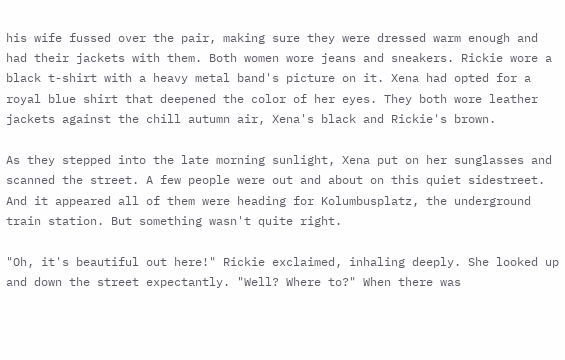his wife fussed over the pair, making sure they were dressed warm enough and had their jackets with them. Both women wore jeans and sneakers. Rickie wore a black t-shirt with a heavy metal band's picture on it. Xena had opted for a royal blue shirt that deepened the color of her eyes. They both wore leather jackets against the chill autumn air, Xena's black and Rickie's brown.

As they stepped into the late morning sunlight, Xena put on her sunglasses and scanned the street. A few people were out and about on this quiet sidestreet. And it appeared all of them were heading for Kolumbusplatz, the underground train station. But something wasn't quite right.

"Oh, it's beautiful out here!" Rickie exclaimed, inhaling deeply. She looked up and down the street expectantly. "Well? Where to?" When there was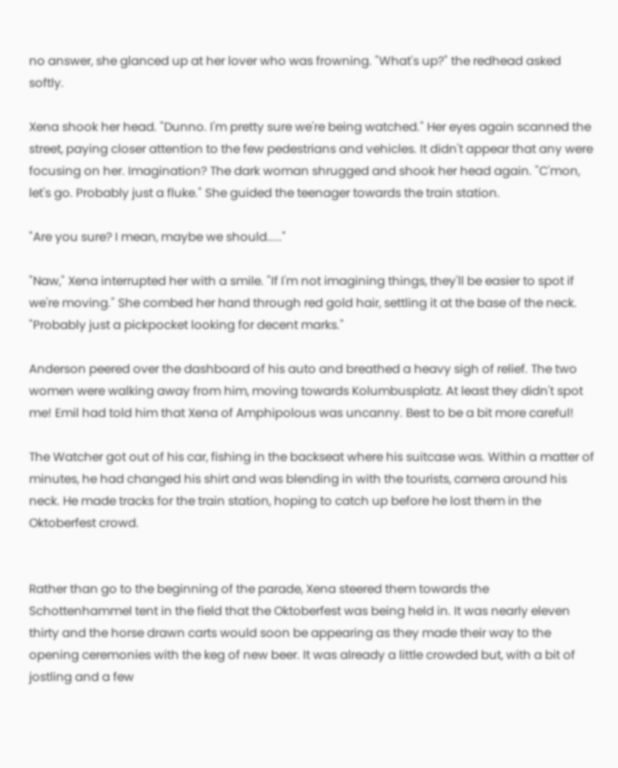no answer, she glanced up at her lover who was frowning. "What's up?" the redhead asked softly.

Xena shook her head. "Dunno. I'm pretty sure we're being watched." Her eyes again scanned the street, paying closer attention to the few pedestrians and vehicles. It didn't appear that any were focusing on her. Imagination? The dark woman shrugged and shook her head again. "C'mon, let's go. Probably just a fluke." She guided the teenager towards the train station.

"Are you sure? I mean, maybe we should....."

"Naw," Xena interrupted her with a smile. "If I'm not imagining things, they'll be easier to spot if we're moving." She combed her hand through red gold hair, settling it at the base of the neck. "Probably just a pickpocket looking for decent marks."

Anderson peered over the dashboard of his auto and breathed a heavy sigh of relief. The two women were walking away from him, moving towards Kolumbusplatz. At least they didn't spot me! Emil had told him that Xena of Amphipolous was uncanny. Best to be a bit more careful!

The Watcher got out of his car, fishing in the backseat where his suitcase was. Within a matter of minutes, he had changed his shirt and was blending in with the tourists, camera around his neck. He made tracks for the train station, hoping to catch up before he lost them in the Oktoberfest crowd.


Rather than go to the beginning of the parade, Xena steered them towards the Schottenhammel tent in the field that the Oktoberfest was being held in. It was nearly eleven thirty and the horse drawn carts would soon be appearing as they made their way to the opening ceremonies with the keg of new beer. It was already a little crowded but, with a bit of jostling and a few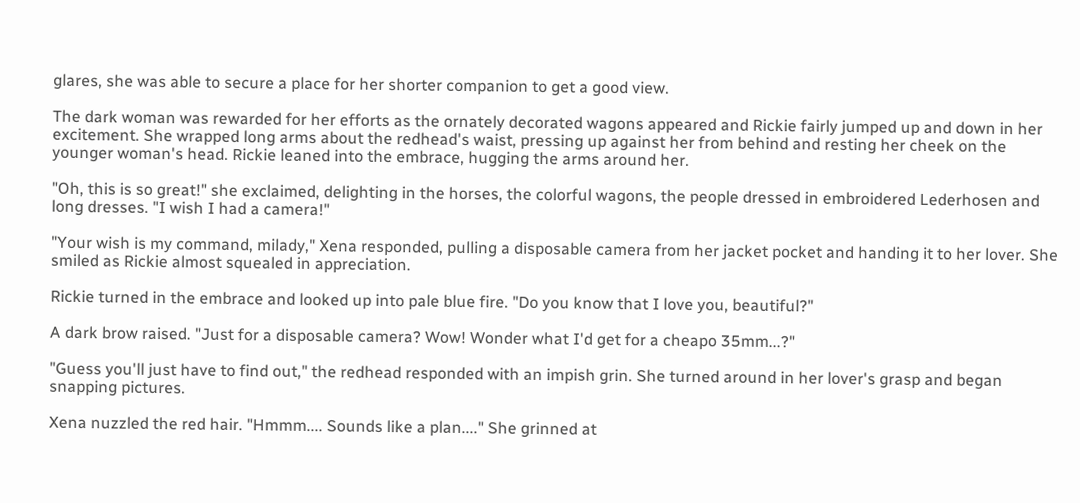glares, she was able to secure a place for her shorter companion to get a good view.

The dark woman was rewarded for her efforts as the ornately decorated wagons appeared and Rickie fairly jumped up and down in her excitement. She wrapped long arms about the redhead's waist, pressing up against her from behind and resting her cheek on the younger woman's head. Rickie leaned into the embrace, hugging the arms around her.

"Oh, this is so great!" she exclaimed, delighting in the horses, the colorful wagons, the people dressed in embroidered Lederhosen and long dresses. "I wish I had a camera!"

"Your wish is my command, milady," Xena responded, pulling a disposable camera from her jacket pocket and handing it to her lover. She smiled as Rickie almost squealed in appreciation.

Rickie turned in the embrace and looked up into pale blue fire. "Do you know that I love you, beautiful?"

A dark brow raised. "Just for a disposable camera? Wow! Wonder what I'd get for a cheapo 35mm...?"

"Guess you'll just have to find out," the redhead responded with an impish grin. She turned around in her lover's grasp and began snapping pictures.

Xena nuzzled the red hair. "Hmmm.... Sounds like a plan...." She grinned at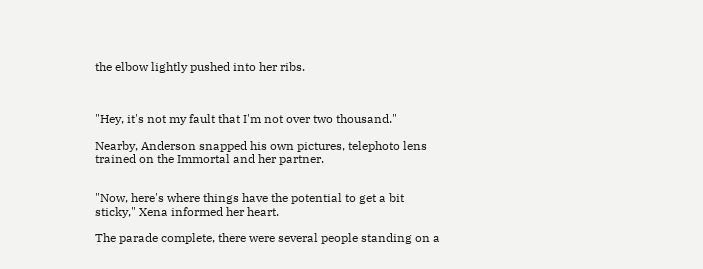the elbow lightly pushed into her ribs.



"Hey, it's not my fault that I'm not over two thousand."

Nearby, Anderson snapped his own pictures, telephoto lens trained on the Immortal and her partner.


"Now, here's where things have the potential to get a bit sticky," Xena informed her heart.

The parade complete, there were several people standing on a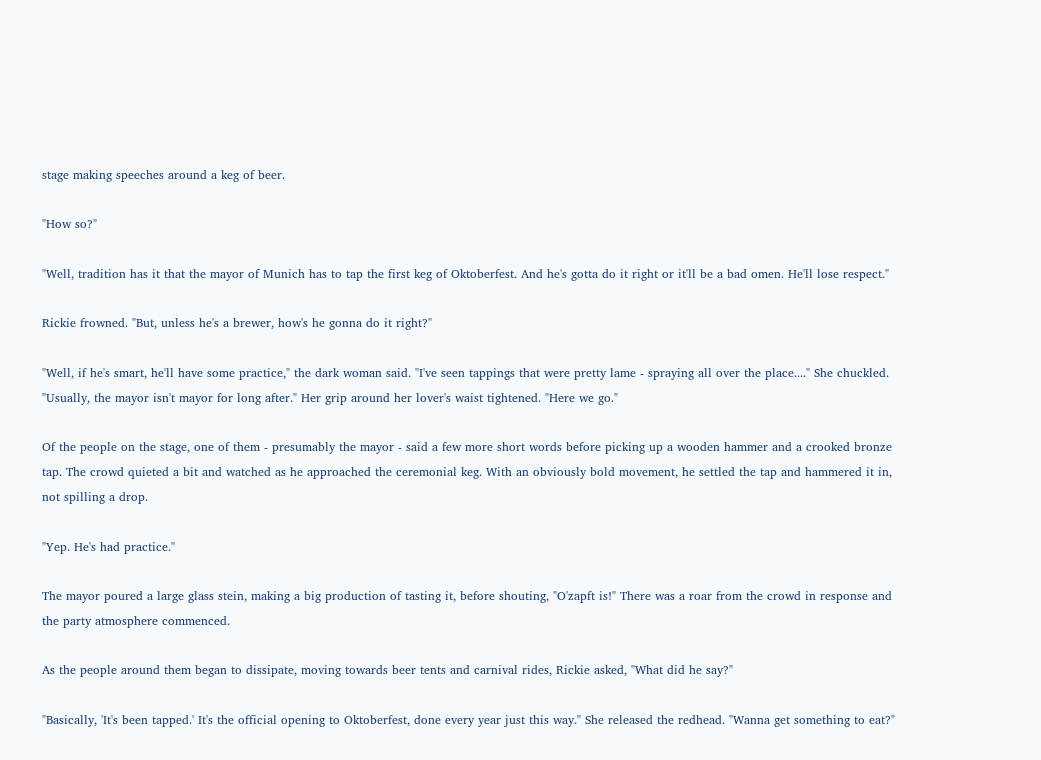stage making speeches around a keg of beer.

"How so?"

"Well, tradition has it that the mayor of Munich has to tap the first keg of Oktoberfest. And he's gotta do it right or it'll be a bad omen. He'll lose respect."

Rickie frowned. "But, unless he's a brewer, how's he gonna do it right?"

"Well, if he's smart, he'll have some practice," the dark woman said. "I've seen tappings that were pretty lame - spraying all over the place...." She chuckled. "Usually, the mayor isn't mayor for long after." Her grip around her lover's waist tightened. "Here we go."

Of the people on the stage, one of them - presumably the mayor - said a few more short words before picking up a wooden hammer and a crooked bronze tap. The crowd quieted a bit and watched as he approached the ceremonial keg. With an obviously bold movement, he settled the tap and hammered it in, not spilling a drop.

"Yep. He's had practice."

The mayor poured a large glass stein, making a big production of tasting it, before shouting, "O'zapft is!" There was a roar from the crowd in response and the party atmosphere commenced.

As the people around them began to dissipate, moving towards beer tents and carnival rides, Rickie asked, "What did he say?"

"Basically, 'It's been tapped.' It's the official opening to Oktoberfest, done every year just this way." She released the redhead. "Wanna get something to eat?"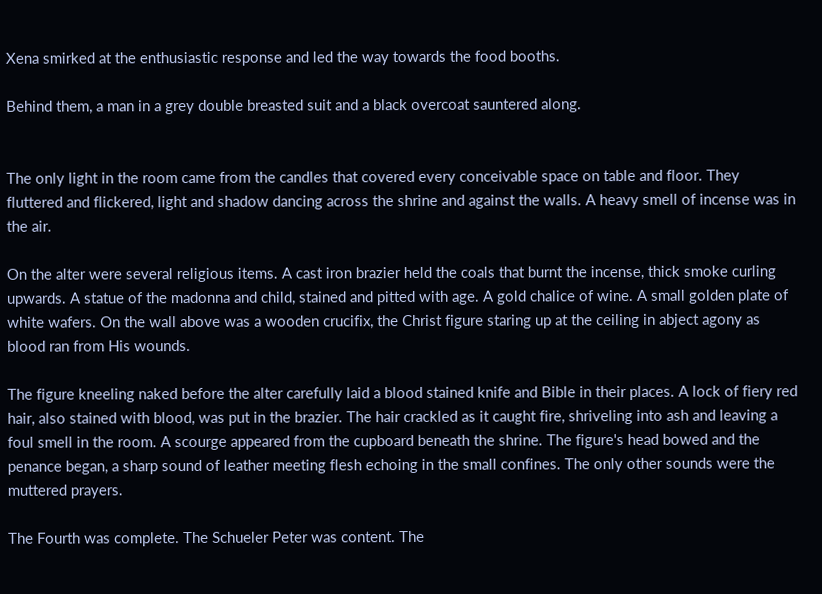Xena smirked at the enthusiastic response and led the way towards the food booths.

Behind them, a man in a grey double breasted suit and a black overcoat sauntered along.


The only light in the room came from the candles that covered every conceivable space on table and floor. They fluttered and flickered, light and shadow dancing across the shrine and against the walls. A heavy smell of incense was in the air.

On the alter were several religious items. A cast iron brazier held the coals that burnt the incense, thick smoke curling upwards. A statue of the madonna and child, stained and pitted with age. A gold chalice of wine. A small golden plate of white wafers. On the wall above was a wooden crucifix, the Christ figure staring up at the ceiling in abject agony as blood ran from His wounds.

The figure kneeling naked before the alter carefully laid a blood stained knife and Bible in their places. A lock of fiery red hair, also stained with blood, was put in the brazier. The hair crackled as it caught fire, shriveling into ash and leaving a foul smell in the room. A scourge appeared from the cupboard beneath the shrine. The figure's head bowed and the penance began, a sharp sound of leather meeting flesh echoing in the small confines. The only other sounds were the muttered prayers.

The Fourth was complete. The Schueler Peter was content. The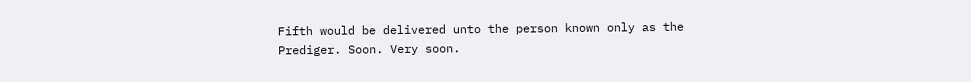Fifth would be delivered unto the person known only as the Prediger. Soon. Very soon.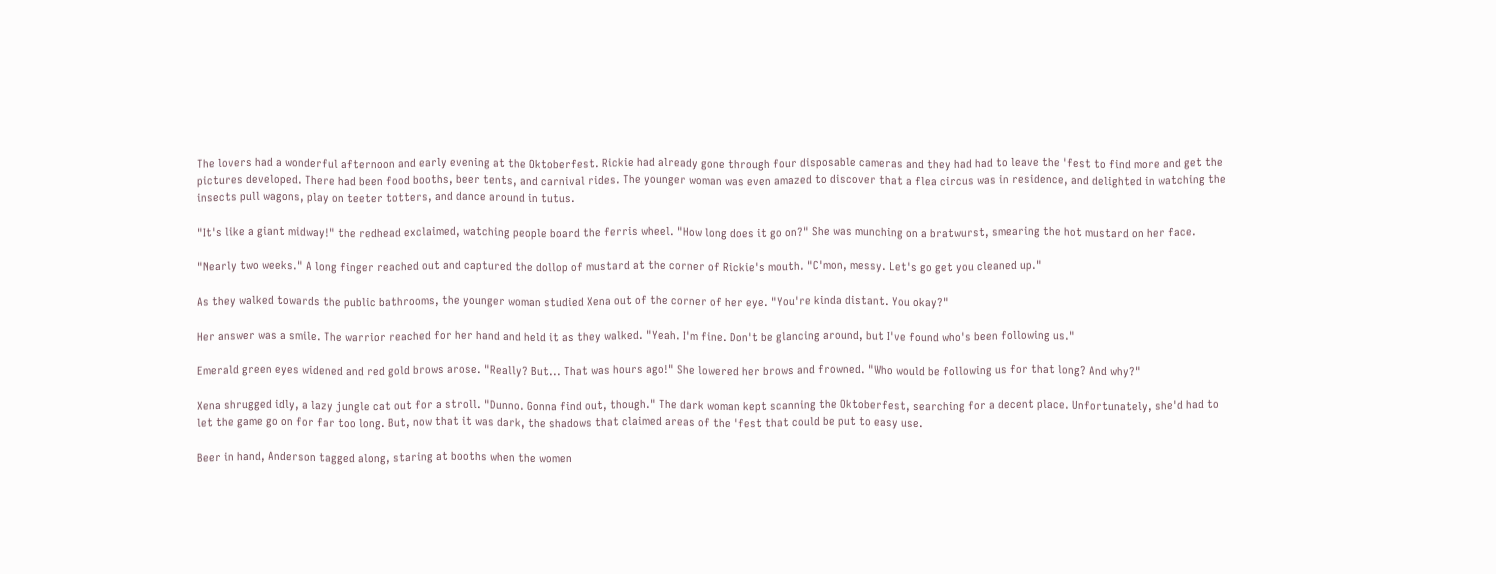The lovers had a wonderful afternoon and early evening at the Oktoberfest. Rickie had already gone through four disposable cameras and they had had to leave the 'fest to find more and get the pictures developed. There had been food booths, beer tents, and carnival rides. The younger woman was even amazed to discover that a flea circus was in residence, and delighted in watching the insects pull wagons, play on teeter totters, and dance around in tutus.

"It's like a giant midway!" the redhead exclaimed, watching people board the ferris wheel. "How long does it go on?" She was munching on a bratwurst, smearing the hot mustard on her face.

"Nearly two weeks." A long finger reached out and captured the dollop of mustard at the corner of Rickie's mouth. "C'mon, messy. Let's go get you cleaned up."

As they walked towards the public bathrooms, the younger woman studied Xena out of the corner of her eye. "You're kinda distant. You okay?"

Her answer was a smile. The warrior reached for her hand and held it as they walked. "Yeah. I'm fine. Don't be glancing around, but I've found who's been following us."

Emerald green eyes widened and red gold brows arose. "Really? But... That was hours ago!" She lowered her brows and frowned. "Who would be following us for that long? And why?"

Xena shrugged idly, a lazy jungle cat out for a stroll. "Dunno. Gonna find out, though." The dark woman kept scanning the Oktoberfest, searching for a decent place. Unfortunately, she'd had to let the game go on for far too long. But, now that it was dark, the shadows that claimed areas of the 'fest that could be put to easy use.

Beer in hand, Anderson tagged along, staring at booths when the women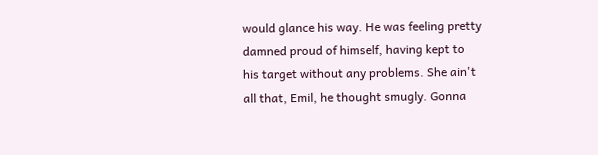would glance his way. He was feeling pretty damned proud of himself, having kept to his target without any problems. She ain't all that, Emil, he thought smugly. Gonna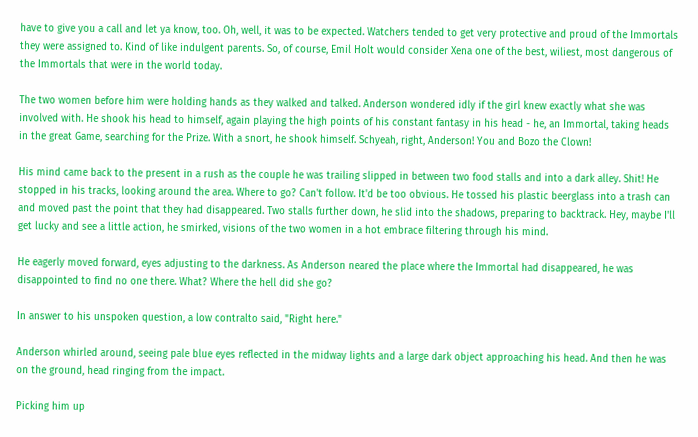have to give you a call and let ya know, too. Oh, well, it was to be expected. Watchers tended to get very protective and proud of the Immortals they were assigned to. Kind of like indulgent parents. So, of course, Emil Holt would consider Xena one of the best, wiliest, most dangerous of the Immortals that were in the world today.

The two women before him were holding hands as they walked and talked. Anderson wondered idly if the girl knew exactly what she was involved with. He shook his head to himself, again playing the high points of his constant fantasy in his head - he, an Immortal, taking heads in the great Game, searching for the Prize. With a snort, he shook himself. Schyeah, right, Anderson! You and Bozo the Clown!

His mind came back to the present in a rush as the couple he was trailing slipped in between two food stalls and into a dark alley. Shit! He stopped in his tracks, looking around the area. Where to go? Can't follow. It'd be too obvious. He tossed his plastic beerglass into a trash can and moved past the point that they had disappeared. Two stalls further down, he slid into the shadows, preparing to backtrack. Hey, maybe I'll get lucky and see a little action, he smirked, visions of the two women in a hot embrace filtering through his mind.

He eagerly moved forward, eyes adjusting to the darkness. As Anderson neared the place where the Immortal had disappeared, he was disappointed to find no one there. What? Where the hell did she go?

In answer to his unspoken question, a low contralto said, "Right here."

Anderson whirled around, seeing pale blue eyes reflected in the midway lights and a large dark object approaching his head. And then he was on the ground, head ringing from the impact.

Picking him up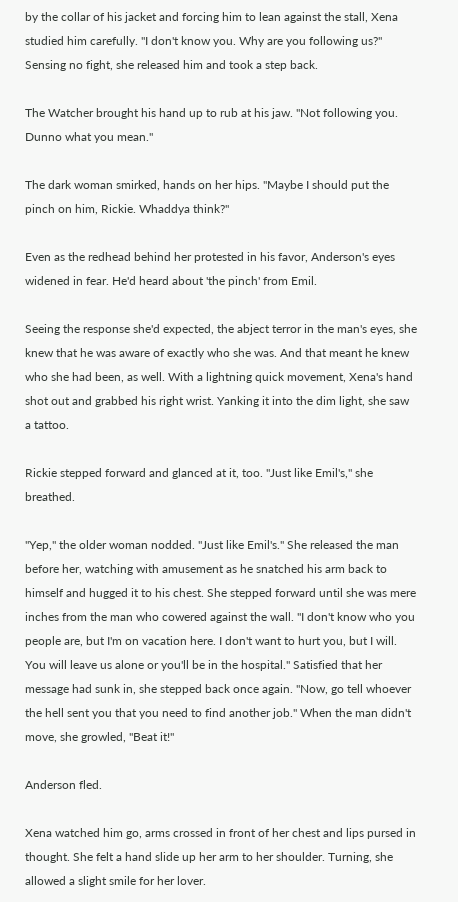by the collar of his jacket and forcing him to lean against the stall, Xena studied him carefully. "I don't know you. Why are you following us?" Sensing no fight, she released him and took a step back.

The Watcher brought his hand up to rub at his jaw. "Not following you. Dunno what you mean."

The dark woman smirked, hands on her hips. "Maybe I should put the pinch on him, Rickie. Whaddya think?"

Even as the redhead behind her protested in his favor, Anderson's eyes widened in fear. He'd heard about 'the pinch' from Emil.

Seeing the response she'd expected, the abject terror in the man's eyes, she knew that he was aware of exactly who she was. And that meant he knew who she had been, as well. With a lightning quick movement, Xena's hand shot out and grabbed his right wrist. Yanking it into the dim light, she saw a tattoo.

Rickie stepped forward and glanced at it, too. "Just like Emil's," she breathed.

"Yep," the older woman nodded. "Just like Emil's." She released the man before her, watching with amusement as he snatched his arm back to himself and hugged it to his chest. She stepped forward until she was mere inches from the man who cowered against the wall. "I don't know who you people are, but I'm on vacation here. I don't want to hurt you, but I will. You will leave us alone or you'll be in the hospital." Satisfied that her message had sunk in, she stepped back once again. "Now, go tell whoever the hell sent you that you need to find another job." When the man didn't move, she growled, "Beat it!"

Anderson fled.

Xena watched him go, arms crossed in front of her chest and lips pursed in thought. She felt a hand slide up her arm to her shoulder. Turning, she allowed a slight smile for her lover.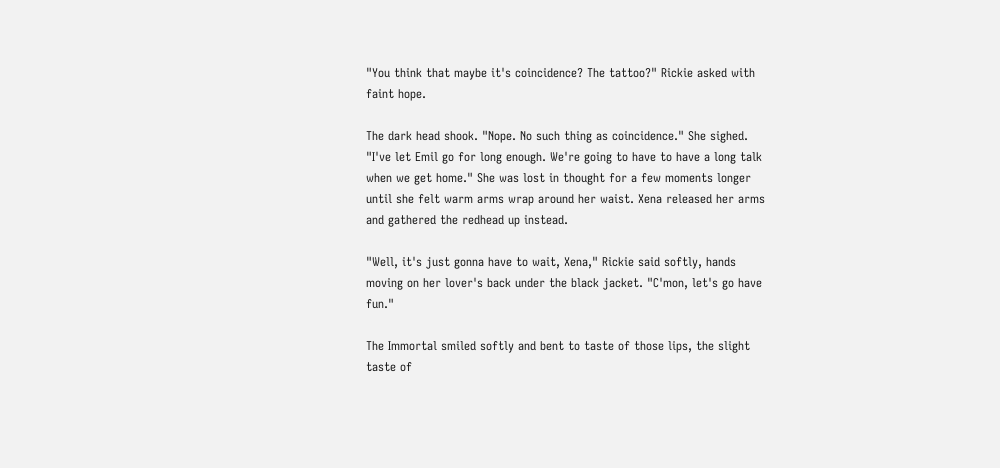"You think that maybe it's coincidence? The tattoo?" Rickie asked with faint hope.

The dark head shook. "Nope. No such thing as coincidence." She sighed. "I've let Emil go for long enough. We're going to have to have a long talk when we get home." She was lost in thought for a few moments longer until she felt warm arms wrap around her waist. Xena released her arms and gathered the redhead up instead.

"Well, it's just gonna have to wait, Xena," Rickie said softly, hands moving on her lover's back under the black jacket. "C'mon, let's go have fun."

The Immortal smiled softly and bent to taste of those lips, the slight taste of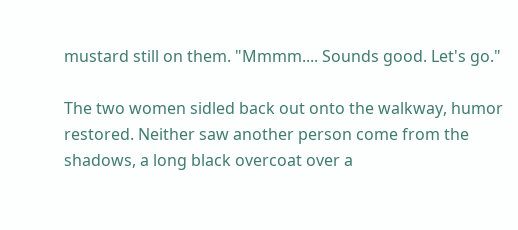mustard still on them. "Mmmm.... Sounds good. Let's go."

The two women sidled back out onto the walkway, humor restored. Neither saw another person come from the shadows, a long black overcoat over a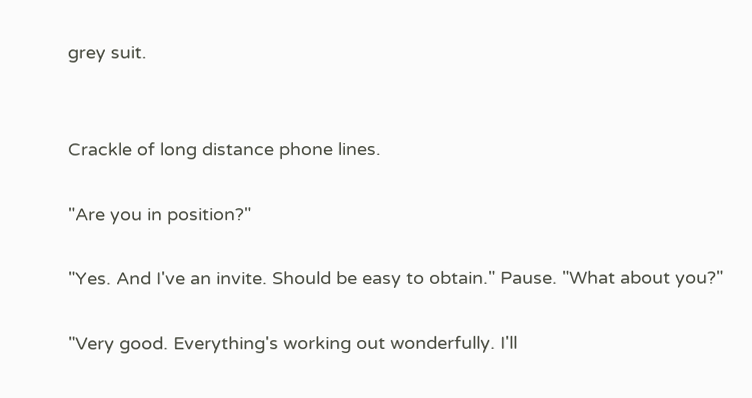grey suit.


Crackle of long distance phone lines.

"Are you in position?"

"Yes. And I've an invite. Should be easy to obtain." Pause. "What about you?"

"Very good. Everything's working out wonderfully. I'll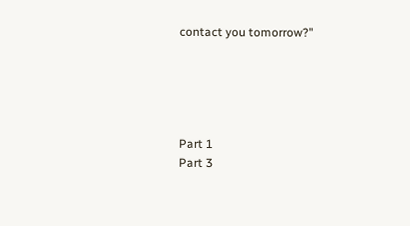contact you tomorrow?"





Part 1
Part 3